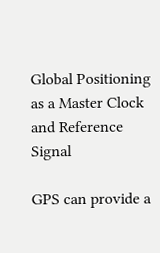Global Positioning as a Master Clock and Reference Signal

GPS can provide a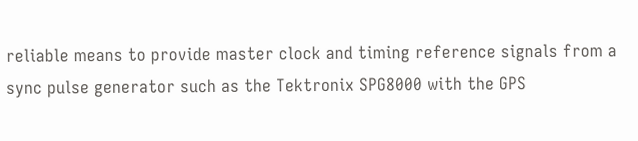reliable means to provide master clock and timing reference signals from a sync pulse generator such as the Tektronix SPG8000 with the GPS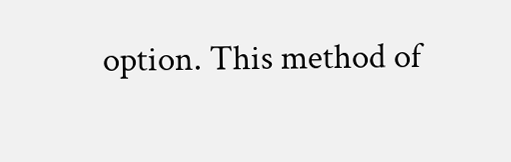option. This method of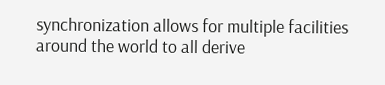synchronization allows for multiple facilities around the world to all derive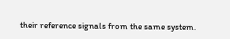their reference signals from the same system.